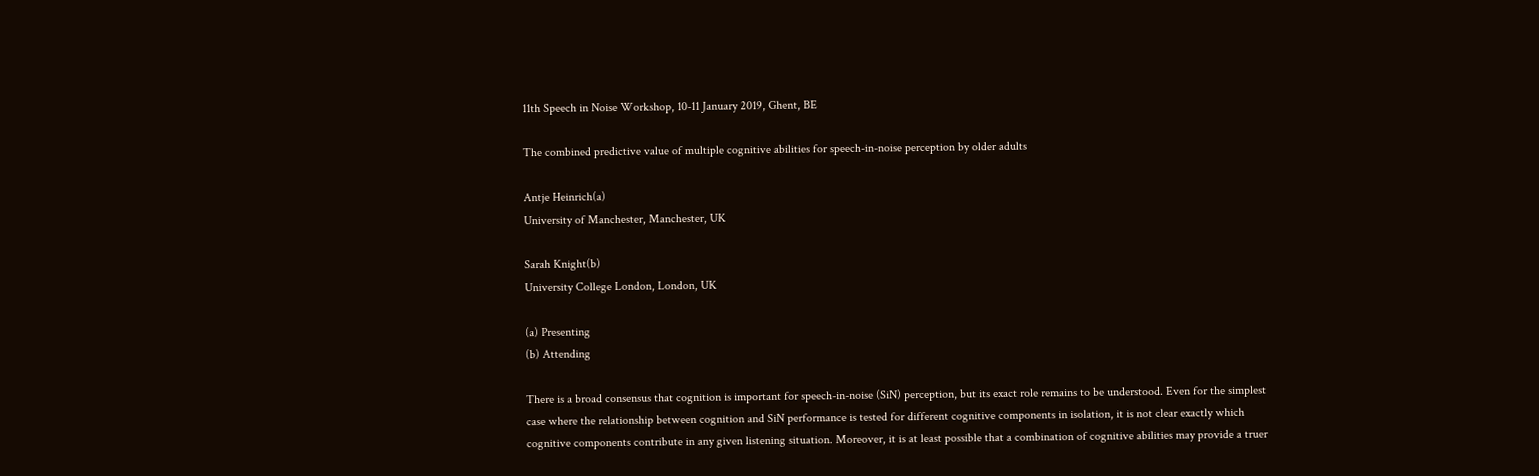11th Speech in Noise Workshop, 10-11 January 2019, Ghent, BE

The combined predictive value of multiple cognitive abilities for speech-in-noise perception by older adults

Antje Heinrich(a)
University of Manchester, Manchester, UK

Sarah Knight(b)
University College London, London, UK

(a) Presenting
(b) Attending

There is a broad consensus that cognition is important for speech-in-noise (SiN) perception, but its exact role remains to be understood. Even for the simplest case where the relationship between cognition and SiN performance is tested for different cognitive components in isolation, it is not clear exactly which cognitive components contribute in any given listening situation. Moreover, it is at least possible that a combination of cognitive abilities may provide a truer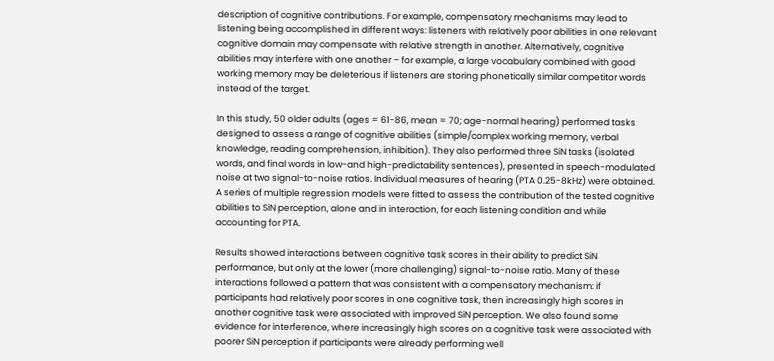description of cognitive contributions. For example, compensatory mechanisms may lead to listening being accomplished in different ways: listeners with relatively poor abilities in one relevant cognitive domain may compensate with relative strength in another. Alternatively, cognitive abilities may interfere with one another – for example, a large vocabulary combined with good working memory may be deleterious if listeners are storing phonetically similar competitor words instead of the target.

In this study, 50 older adults (ages = 61-86, mean = 70; age-normal hearing) performed tasks designed to assess a range of cognitive abilities (simple/complex working memory, verbal knowledge, reading comprehension, inhibition). They also performed three SiN tasks (isolated words, and final words in low-and high-predictability sentences), presented in speech-modulated noise at two signal-to-noise ratios. Individual measures of hearing (PTA 0.25-8kHz) were obtained. A series of multiple regression models were fitted to assess the contribution of the tested cognitive abilities to SiN perception, alone and in interaction, for each listening condition and while accounting for PTA.

Results showed interactions between cognitive task scores in their ability to predict SiN performance, but only at the lower (more challenging) signal-to-noise ratio. Many of these interactions followed a pattern that was consistent with a compensatory mechanism: if participants had relatively poor scores in one cognitive task, then increasingly high scores in another cognitive task were associated with improved SiN perception. We also found some evidence for interference, where increasingly high scores on a cognitive task were associated with poorer SiN perception if participants were already performing well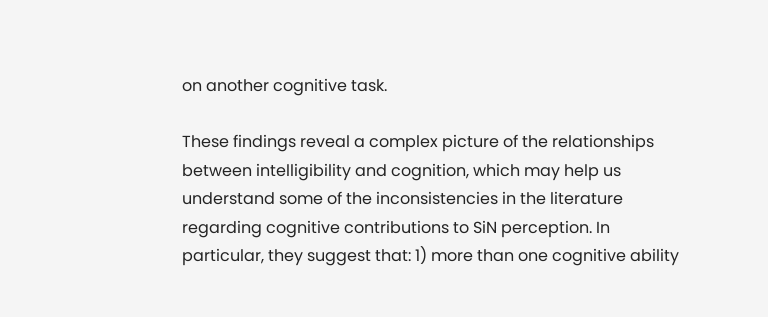on another cognitive task.

These findings reveal a complex picture of the relationships between intelligibility and cognition, which may help us understand some of the inconsistencies in the literature regarding cognitive contributions to SiN perception. In particular, they suggest that: 1) more than one cognitive ability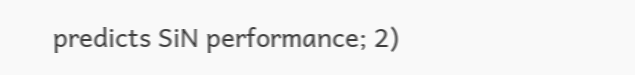predicts SiN performance; 2)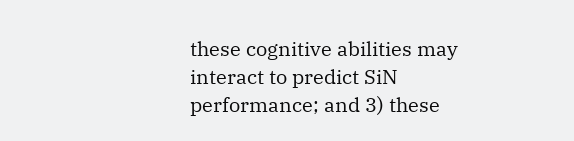these cognitive abilities may interact to predict SiN performance; and 3) these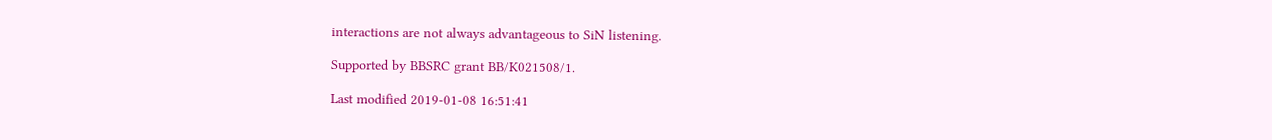interactions are not always advantageous to SiN listening.

Supported by BBSRC grant BB/K021508/1.

Last modified 2019-01-08 16:51:41